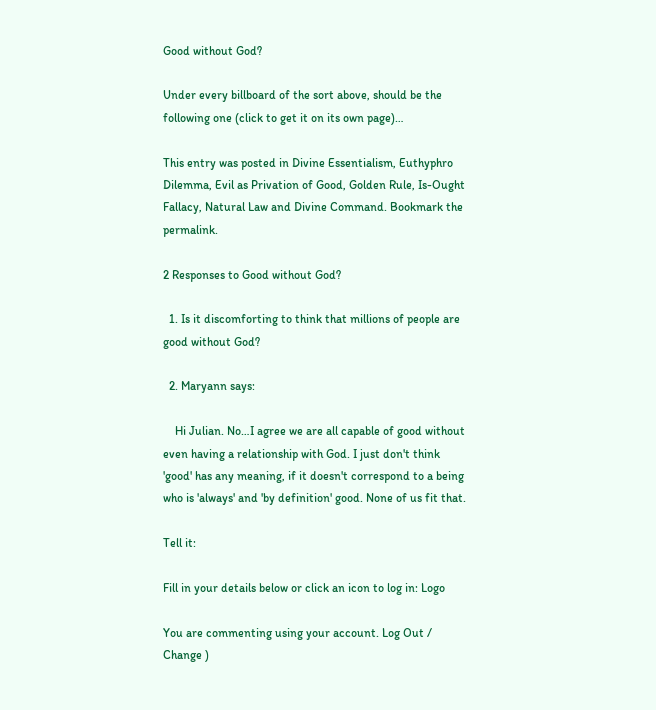Good without God?

Under every billboard of the sort above, should be the following one (click to get it on its own page)…

This entry was posted in Divine Essentialism, Euthyphro Dilemma, Evil as Privation of Good, Golden Rule, Is-Ought Fallacy, Natural Law and Divine Command. Bookmark the permalink.

2 Responses to Good without God?

  1. Is it discomforting to think that millions of people are good without God?

  2. Maryann says:

    Hi Julian. No…I agree we are all capable of good without even having a relationship with God. I just don't think 'good' has any meaning, if it doesn't correspond to a being who is 'always' and 'by definition' good. None of us fit that.

Tell it:

Fill in your details below or click an icon to log in: Logo

You are commenting using your account. Log Out /  Change )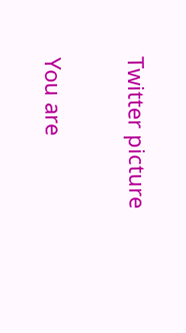Twitter picture

You are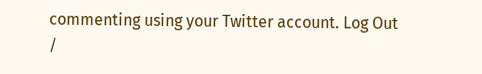commenting using your Twitter account. Log Out /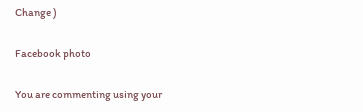Change )

Facebook photo

You are commenting using your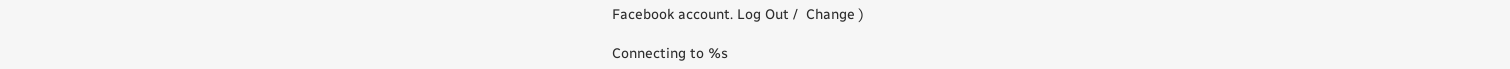Facebook account. Log Out /  Change )

Connecting to %s